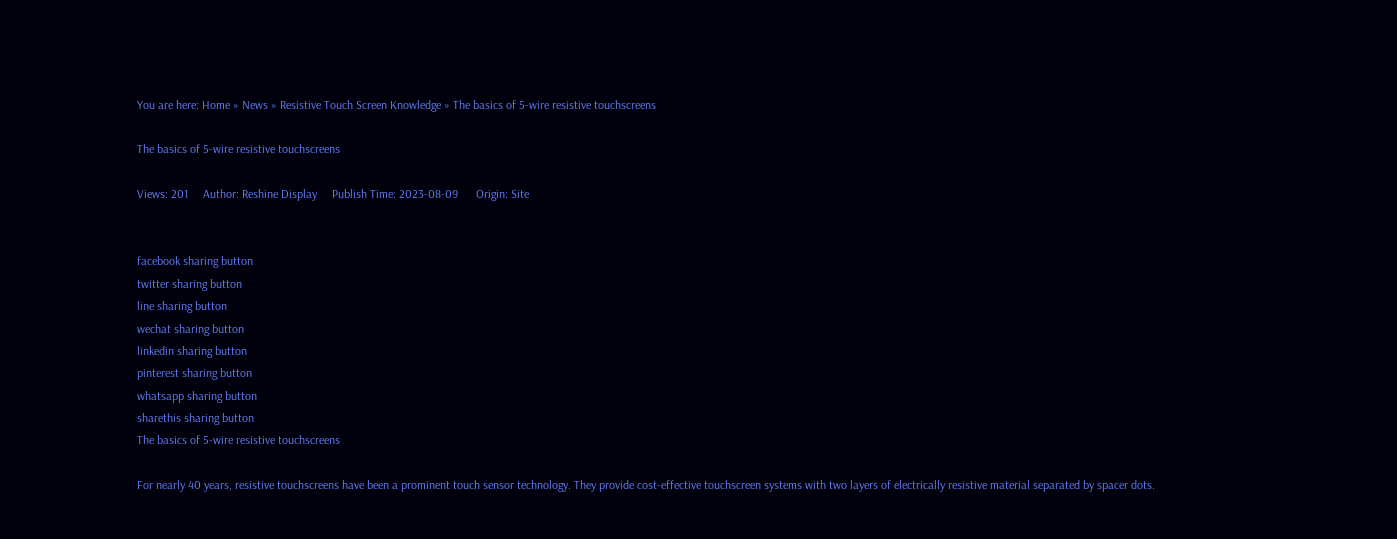You are here: Home » News » Resistive Touch Screen Knowledge » The basics of 5-wire resistive touchscreens

The basics of 5-wire resistive touchscreens

Views: 201     Author: Reshine Display     Publish Time: 2023-08-09      Origin: Site


facebook sharing button
twitter sharing button
line sharing button
wechat sharing button
linkedin sharing button
pinterest sharing button
whatsapp sharing button
sharethis sharing button
The basics of 5-wire resistive touchscreens

For nearly 40 years, resistive touchscreens have been a prominent touch sensor technology. They provide cost-effective touchscreen systems with two layers of electrically resistive material separated by spacer dots.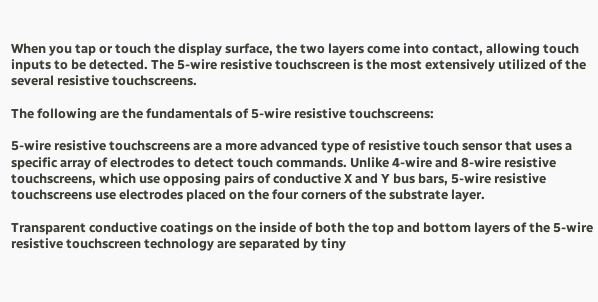When you tap or touch the display surface, the two layers come into contact, allowing touch inputs to be detected. The 5-wire resistive touchscreen is the most extensively utilized of the several resistive touchscreens.

The following are the fundamentals of 5-wire resistive touchscreens:

5-wire resistive touchscreens are a more advanced type of resistive touch sensor that uses a specific array of electrodes to detect touch commands. Unlike 4-wire and 8-wire resistive touchscreens, which use opposing pairs of conductive X and Y bus bars, 5-wire resistive touchscreens use electrodes placed on the four corners of the substrate layer.

Transparent conductive coatings on the inside of both the top and bottom layers of the 5-wire resistive touchscreen technology are separated by tiny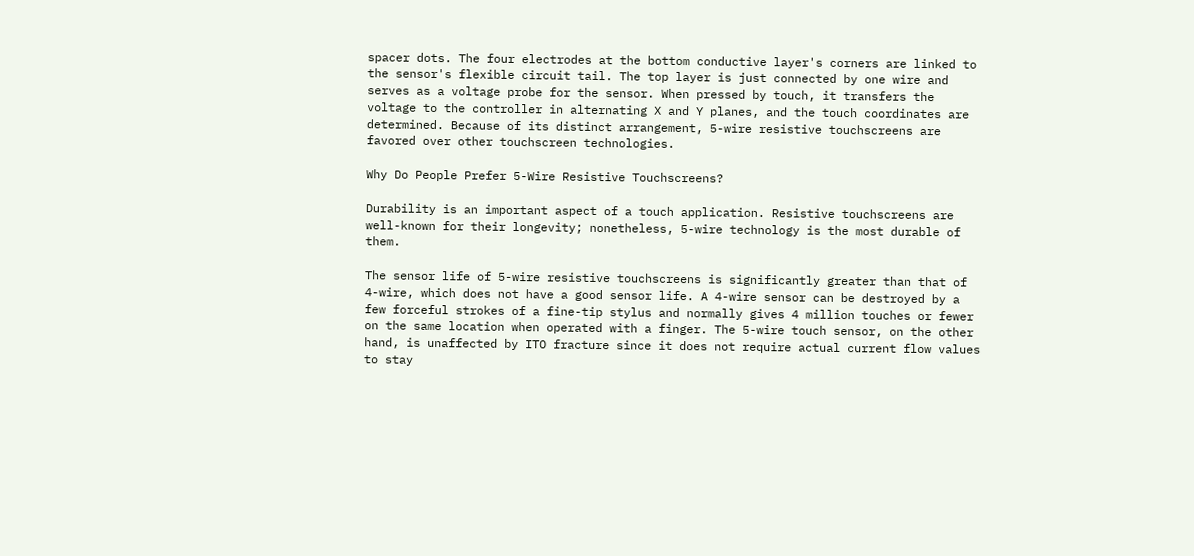spacer dots. The four electrodes at the bottom conductive layer's corners are linked to the sensor's flexible circuit tail. The top layer is just connected by one wire and serves as a voltage probe for the sensor. When pressed by touch, it transfers the voltage to the controller in alternating X and Y planes, and the touch coordinates are determined. Because of its distinct arrangement, 5-wire resistive touchscreens are favored over other touchscreen technologies.

Why Do People Prefer 5-Wire Resistive Touchscreens?

Durability is an important aspect of a touch application. Resistive touchscreens are well-known for their longevity; nonetheless, 5-wire technology is the most durable of them.

The sensor life of 5-wire resistive touchscreens is significantly greater than that of 4-wire, which does not have a good sensor life. A 4-wire sensor can be destroyed by a few forceful strokes of a fine-tip stylus and normally gives 4 million touches or fewer on the same location when operated with a finger. The 5-wire touch sensor, on the other hand, is unaffected by ITO fracture since it does not require actual current flow values to stay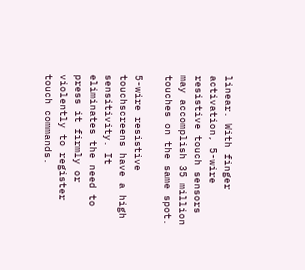linear. With finger activation, 5-wire resistive touch sensors may accomplish 35 million touches on the same spot.

5-wire resistive touchscreens have a high sensitivity. It eliminates the need to press it firmly or violently to register touch commands.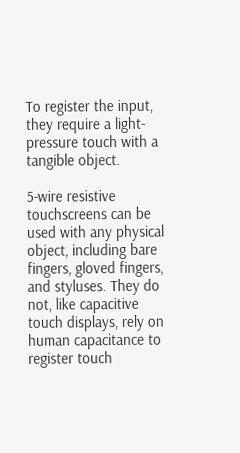To register the input, they require a light-pressure touch with a tangible object.

5-wire resistive touchscreens can be used with any physical object, including bare fingers, gloved fingers, and styluses. They do not, like capacitive touch displays, rely on human capacitance to register touch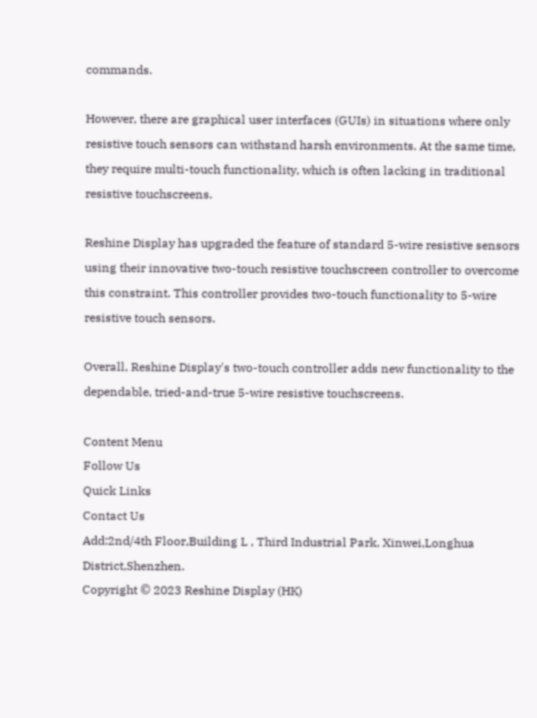commands.

However, there are graphical user interfaces (GUIs) in situations where only resistive touch sensors can withstand harsh environments. At the same time, they require multi-touch functionality, which is often lacking in traditional resistive touchscreens.

Reshine Display has upgraded the feature of standard 5-wire resistive sensors using their innovative two-touch resistive touchscreen controller to overcome this constraint. This controller provides two-touch functionality to 5-wire resistive touch sensors.

Overall, Reshine Display's two-touch controller adds new functionality to the dependable, tried-and-true 5-wire resistive touchscreens.

Content Menu
Follow Us
Quick Links
Contact Us
Add:2nd/4th Floor,Building L , Third Industrial Park, Xinwei,Longhua District,Shenzhen.
Copyright © 2023 Reshine Display (HK)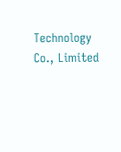Technology Co., Limited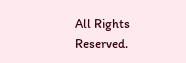All Rights Reserved.